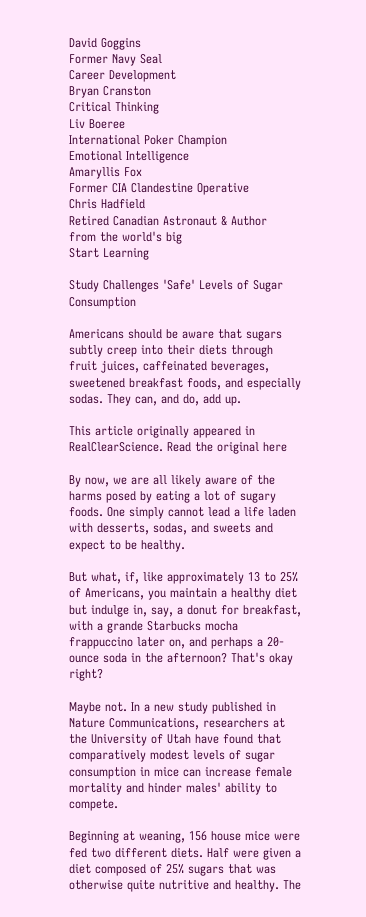David Goggins
Former Navy Seal
Career Development
Bryan Cranston
Critical Thinking
Liv Boeree
International Poker Champion
Emotional Intelligence
Amaryllis Fox
Former CIA Clandestine Operative
Chris Hadfield
Retired Canadian Astronaut & Author
from the world's big
Start Learning

Study Challenges 'Safe' Levels of Sugar Consumption

Americans should be aware that sugars subtly creep into their diets through fruit juices, caffeinated beverages, sweetened breakfast foods, and especially sodas. They can, and do, add up.

This article originally appeared in RealClearScience. Read the original here

By now, we are all likely aware of the harms posed by eating a lot of sugary foods. One simply cannot lead a life laden with desserts, sodas, and sweets and expect to be healthy.

But what, if, like approximately 13 to 25% of Americans, you maintain a healthy diet but indulge in, say, a donut for breakfast, with a grande Starbucks mocha frappuccino later on, and perhaps a 20-ounce soda in the afternoon? That's okay right?

Maybe not. In a new study published in Nature Communications, researchers at the University of Utah have found that comparatively modest levels of sugar consumption in mice can increase female mortality and hinder males' ability to compete.

Beginning at weaning, 156 house mice were fed two different diets. Half were given a diet composed of 25% sugars that was otherwise quite nutritive and healthy. The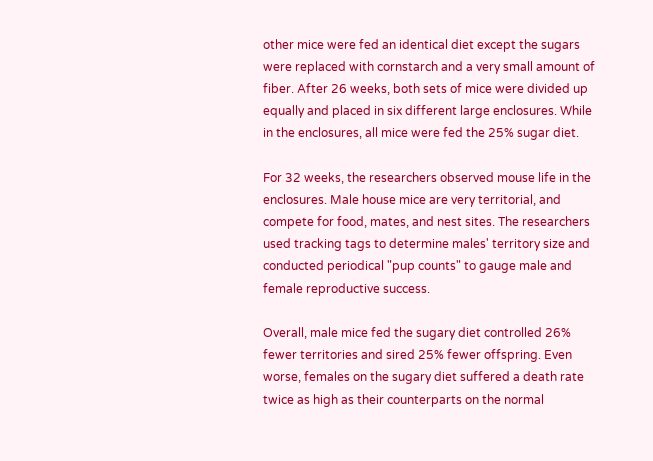other mice were fed an identical diet except the sugars were replaced with cornstarch and a very small amount of fiber. After 26 weeks, both sets of mice were divided up equally and placed in six different large enclosures. While in the enclosures, all mice were fed the 25% sugar diet.

For 32 weeks, the researchers observed mouse life in the enclosures. Male house mice are very territorial, and compete for food, mates, and nest sites. The researchers used tracking tags to determine males' territory size and conducted periodical "pup counts" to gauge male and female reproductive success.

Overall, male mice fed the sugary diet controlled 26% fewer territories and sired 25% fewer offspring. Even worse, females on the sugary diet suffered a death rate twice as high as their counterparts on the normal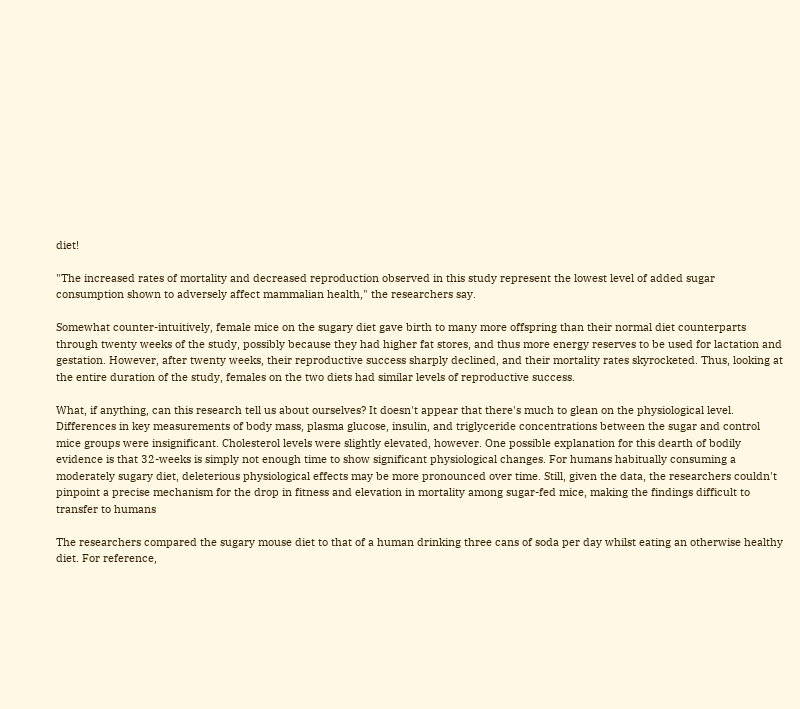diet!

"The increased rates of mortality and decreased reproduction observed in this study represent the lowest level of added sugar consumption shown to adversely affect mammalian health," the researchers say.

Somewhat counter-intuitively, female mice on the sugary diet gave birth to many more offspring than their normal diet counterparts through twenty weeks of the study, possibly because they had higher fat stores, and thus more energy reserves to be used for lactation and gestation. However, after twenty weeks, their reproductive success sharply declined, and their mortality rates skyrocketed. Thus, looking at the entire duration of the study, females on the two diets had similar levels of reproductive success.

What, if anything, can this research tell us about ourselves? It doesn't appear that there's much to glean on the physiological level. Differences in key measurements of body mass, plasma glucose, insulin, and triglyceride concentrations between the sugar and control mice groups were insignificant. Cholesterol levels were slightly elevated, however. One possible explanation for this dearth of bodily evidence is that 32-weeks is simply not enough time to show significant physiological changes. For humans habitually consuming a moderately sugary diet, deleterious physiological effects may be more pronounced over time. Still, given the data, the researchers couldn't pinpoint a precise mechanism for the drop in fitness and elevation in mortality among sugar-fed mice, making the findings difficult to transfer to humans

The researchers compared the sugary mouse diet to that of a human drinking three cans of soda per day whilst eating an otherwise healthy diet. For reference,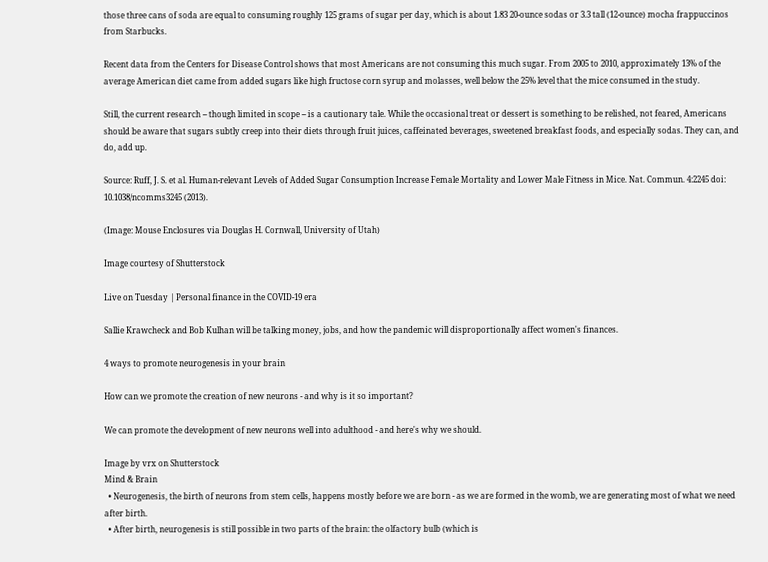those three cans of soda are equal to consuming roughly 125 grams of sugar per day, which is about 1.83 20-ounce sodas or 3.3 tall (12-ounce) mocha frappuccinos from Starbucks.

Recent data from the Centers for Disease Control shows that most Americans are not consuming this much sugar. From 2005 to 2010, approximately 13% of the average American diet came from added sugars like high fructose corn syrup and molasses, well below the 25% level that the mice consumed in the study.

Still, the current research -- though limited in scope -- is a cautionary tale. While the occasional treat or dessert is something to be relished, not feared, Americans should be aware that sugars subtly creep into their diets through fruit juices, caffeinated beverages, sweetened breakfast foods, and especially sodas. They can, and do, add up.

Source: Ruff, J. S. et al. Human-relevant Levels of Added Sugar Consumption Increase Female Mortality and Lower Male Fitness in Mice. Nat. Commun. 4:2245 doi: 10.1038/ncomms3245 (2013).

(Image: Mouse Enclosures via Douglas H. Cornwall, University of Utah)

Image courtesy of Shutterstock

Live on Tuesday | Personal finance in the COVID-19 era

Sallie Krawcheck and Bob Kulhan will be talking money, jobs, and how the pandemic will disproportionally affect women's finances.

4 ways to promote neurogenesis in your brain

How can we promote the creation of new neurons - and why is it so important?

We can promote the development of new neurons well into adulthood - and here's why we should.

Image by vrx on Shutterstock
Mind & Brain
  • Neurogenesis, the birth of neurons from stem cells, happens mostly before we are born - as we are formed in the womb, we are generating most of what we need after birth.
  • After birth, neurogenesis is still possible in two parts of the brain: the olfactory bulb (which is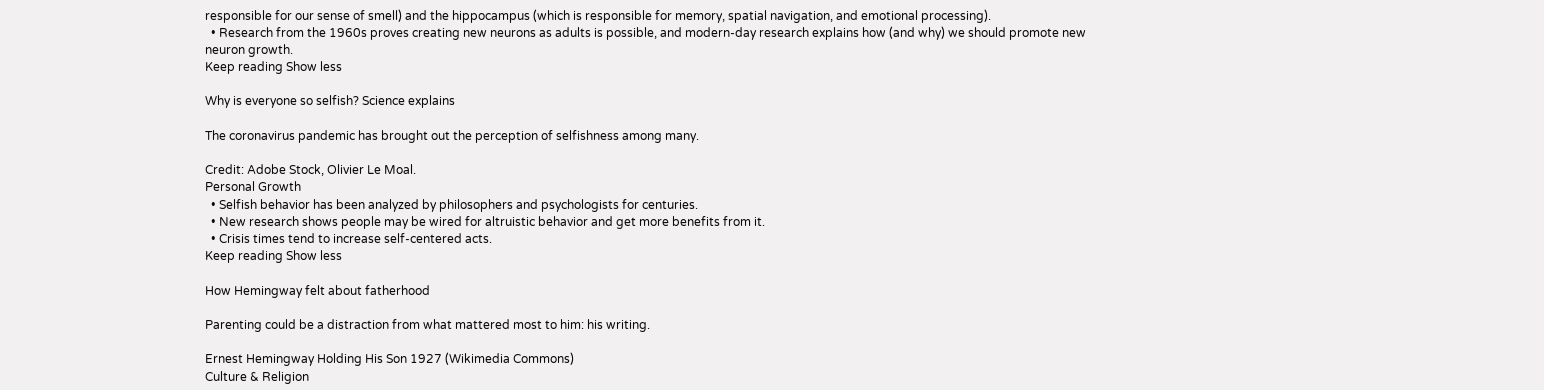responsible for our sense of smell) and the hippocampus (which is responsible for memory, spatial navigation, and emotional processing).
  • Research from the 1960s proves creating new neurons as adults is possible, and modern-day research explains how (and why) we should promote new neuron growth.
Keep reading Show less

Why is everyone so selfish? Science explains

The coronavirus pandemic has brought out the perception of selfishness among many.

Credit: Adobe Stock, Olivier Le Moal.
Personal Growth
  • Selfish behavior has been analyzed by philosophers and psychologists for centuries.
  • New research shows people may be wired for altruistic behavior and get more benefits from it.
  • Crisis times tend to increase self-centered acts.
Keep reading Show less

How Hemingway felt about fatherhood

Parenting could be a distraction from what mattered most to him: his writing.

Ernest Hemingway Holding His Son 1927 (Wikimedia Commons)
Culture & Religion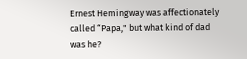Ernest Hemingway was affectionately called “Papa," but what kind of dad was he?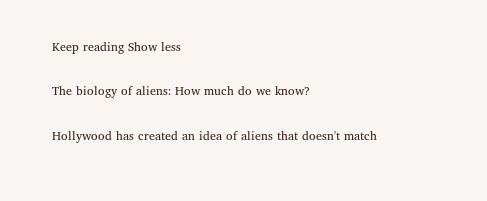Keep reading Show less

The biology of aliens: How much do we know?

Hollywood has created an idea of aliens that doesn't match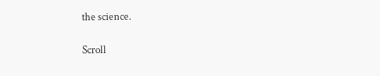the science.

Scroll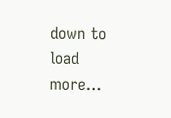down to load more…